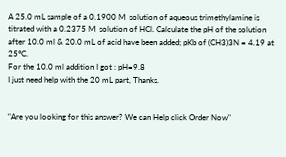A 25.0 mL sample of a 0.1900 M  solution of aqueous trimethylamine is titrated with a 0.2375 M  solution of HCl. Calculate the pH of the solution after 10.0 ml & 20.0 mL of acid have been added; pKb of (CH3)3N = 4.19 at 25°C.
For the 10.0 ml addition I got : pH=9.8
I just need help with the 20 mL part, Thanks.


"Are you looking for this answer? We can Help click Order Now"